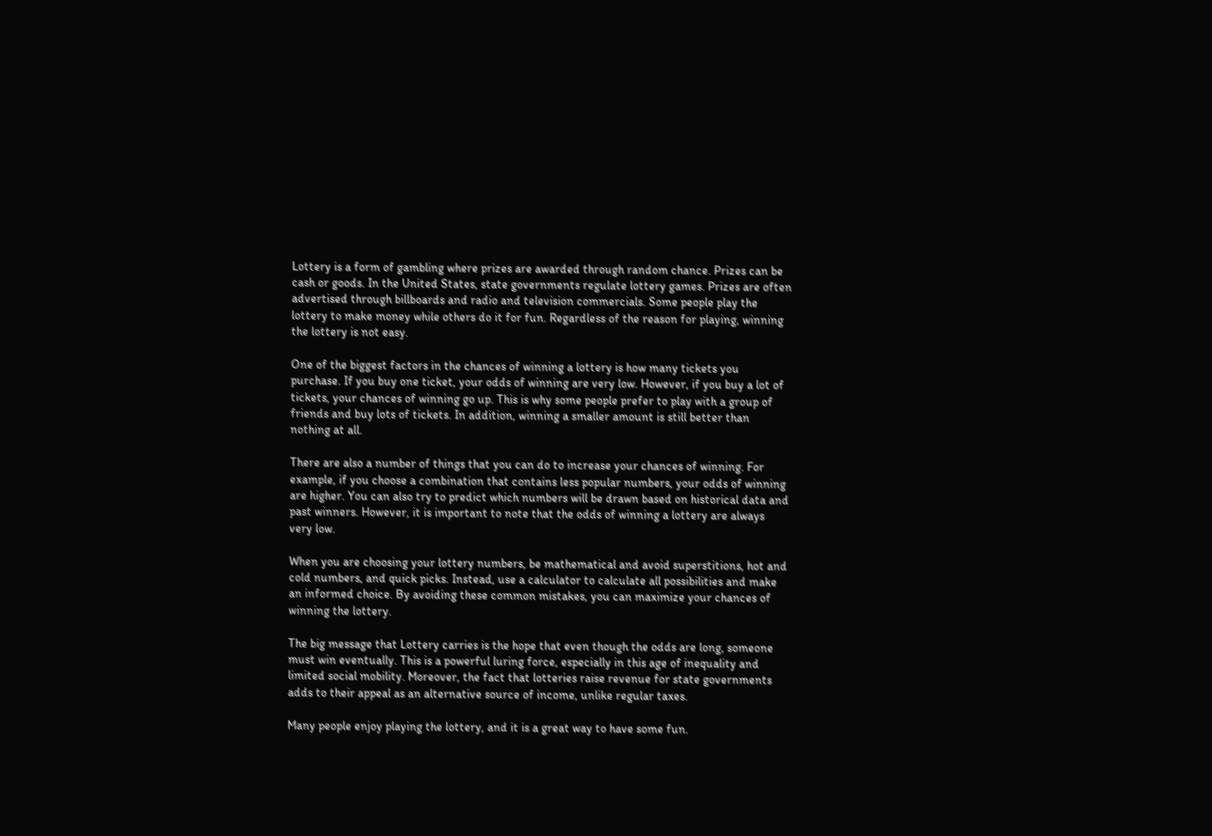Lottery is a form of gambling where prizes are awarded through random chance. Prizes can be cash or goods. In the United States, state governments regulate lottery games. Prizes are often advertised through billboards and radio and television commercials. Some people play the lottery to make money while others do it for fun. Regardless of the reason for playing, winning the lottery is not easy.

One of the biggest factors in the chances of winning a lottery is how many tickets you purchase. If you buy one ticket, your odds of winning are very low. However, if you buy a lot of tickets, your chances of winning go up. This is why some people prefer to play with a group of friends and buy lots of tickets. In addition, winning a smaller amount is still better than nothing at all.

There are also a number of things that you can do to increase your chances of winning. For example, if you choose a combination that contains less popular numbers, your odds of winning are higher. You can also try to predict which numbers will be drawn based on historical data and past winners. However, it is important to note that the odds of winning a lottery are always very low.

When you are choosing your lottery numbers, be mathematical and avoid superstitions, hot and cold numbers, and quick picks. Instead, use a calculator to calculate all possibilities and make an informed choice. By avoiding these common mistakes, you can maximize your chances of winning the lottery.

The big message that Lottery carries is the hope that even though the odds are long, someone must win eventually. This is a powerful luring force, especially in this age of inequality and limited social mobility. Moreover, the fact that lotteries raise revenue for state governments adds to their appeal as an alternative source of income, unlike regular taxes.

Many people enjoy playing the lottery, and it is a great way to have some fun.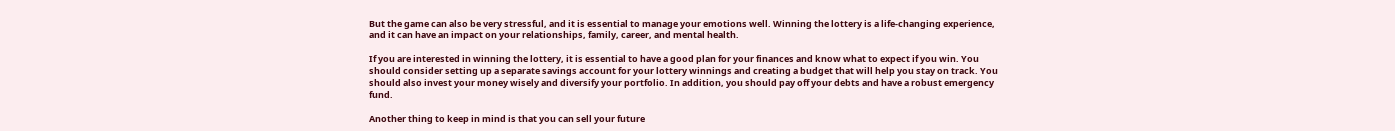But the game can also be very stressful, and it is essential to manage your emotions well. Winning the lottery is a life-changing experience, and it can have an impact on your relationships, family, career, and mental health.

If you are interested in winning the lottery, it is essential to have a good plan for your finances and know what to expect if you win. You should consider setting up a separate savings account for your lottery winnings and creating a budget that will help you stay on track. You should also invest your money wisely and diversify your portfolio. In addition, you should pay off your debts and have a robust emergency fund.

Another thing to keep in mind is that you can sell your future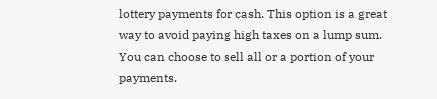lottery payments for cash. This option is a great way to avoid paying high taxes on a lump sum. You can choose to sell all or a portion of your payments.